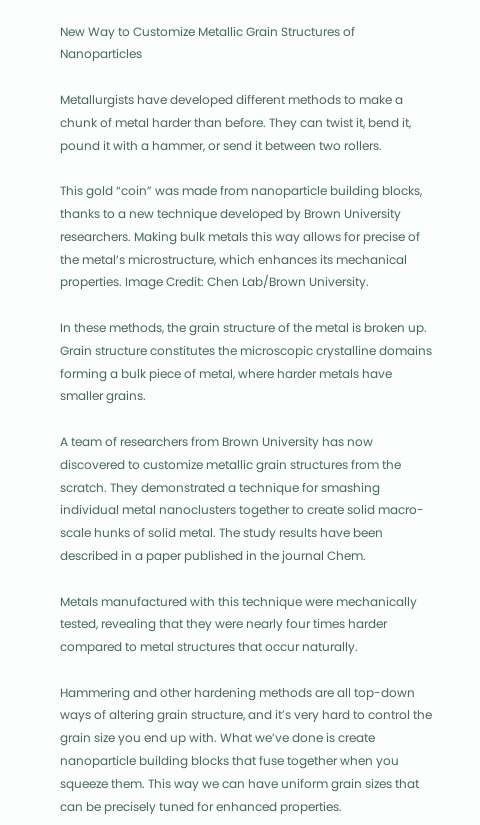New Way to Customize Metallic Grain Structures of Nanoparticles

Metallurgists have developed different methods to make a chunk of metal harder than before. They can twist it, bend it, pound it with a hammer, or send it between two rollers.

This gold “coin” was made from nanoparticle building blocks, thanks to a new technique developed by Brown University researchers. Making bulk metals this way allows for precise of the metal’s microstructure, which enhances its mechanical properties. Image Credit: Chen Lab/Brown University.

In these methods, the grain structure of the metal is broken up. Grain structure constitutes the microscopic crystalline domains forming a bulk piece of metal, where harder metals have smaller grains.

A team of researchers from Brown University has now discovered to customize metallic grain structures from the scratch. They demonstrated a technique for smashing individual metal nanoclusters together to create solid macro-scale hunks of solid metal. The study results have been described in a paper published in the journal Chem.

Metals manufactured with this technique were mechanically tested, revealing that they were nearly four times harder compared to metal structures that occur naturally.

Hammering and other hardening methods are all top-down ways of altering grain structure, and it’s very hard to control the grain size you end up with. What we’ve done is create nanoparticle building blocks that fuse together when you squeeze them. This way we can have uniform grain sizes that can be precisely tuned for enhanced properties.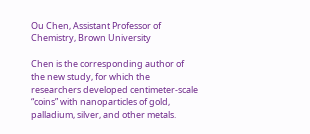Ou Chen, Assistant Professor of Chemistry, Brown University

Chen is the corresponding author of the new study, for which the researchers developed centimeter-scale “coins” with nanoparticles of gold, palladium, silver, and other metals.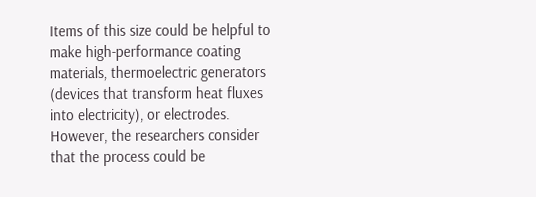Items of this size could be helpful to make high-performance coating materials, thermoelectric generators (devices that transform heat fluxes into electricity), or electrodes. However, the researchers consider that the process could be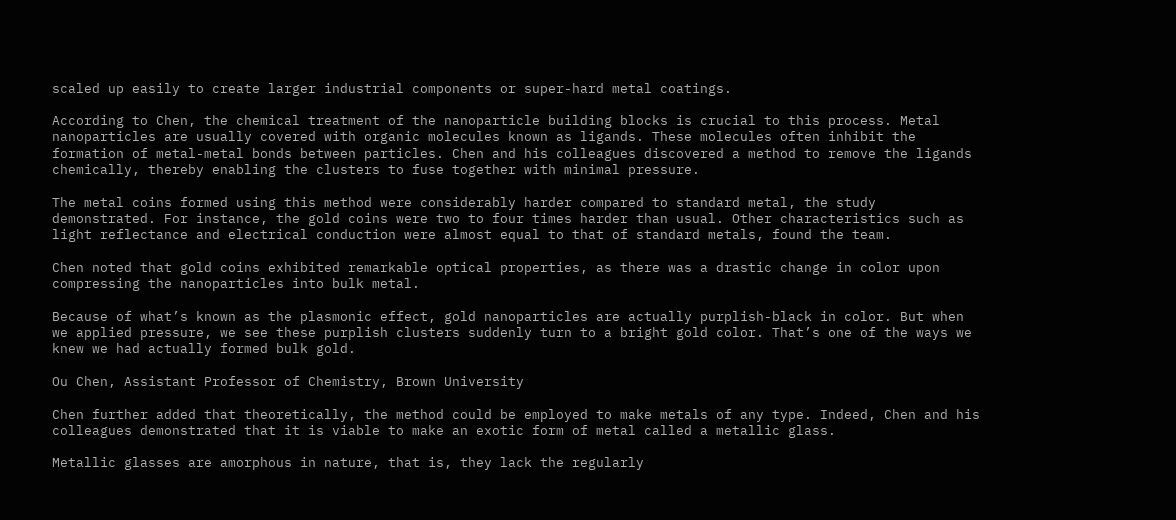scaled up easily to create larger industrial components or super-hard metal coatings.

According to Chen, the chemical treatment of the nanoparticle building blocks is crucial to this process. Metal nanoparticles are usually covered with organic molecules known as ligands. These molecules often inhibit the formation of metal-metal bonds between particles. Chen and his colleagues discovered a method to remove the ligands chemically, thereby enabling the clusters to fuse together with minimal pressure.

The metal coins formed using this method were considerably harder compared to standard metal, the study demonstrated. For instance, the gold coins were two to four times harder than usual. Other characteristics such as light reflectance and electrical conduction were almost equal to that of standard metals, found the team.

Chen noted that gold coins exhibited remarkable optical properties, as there was a drastic change in color upon compressing the nanoparticles into bulk metal.

Because of what’s known as the plasmonic effect, gold nanoparticles are actually purplish-black in color. But when we applied pressure, we see these purplish clusters suddenly turn to a bright gold color. That’s one of the ways we knew we had actually formed bulk gold.

Ou Chen, Assistant Professor of Chemistry, Brown University

Chen further added that theoretically, the method could be employed to make metals of any type. Indeed, Chen and his colleagues demonstrated that it is viable to make an exotic form of metal called a metallic glass.

Metallic glasses are amorphous in nature, that is, they lack the regularly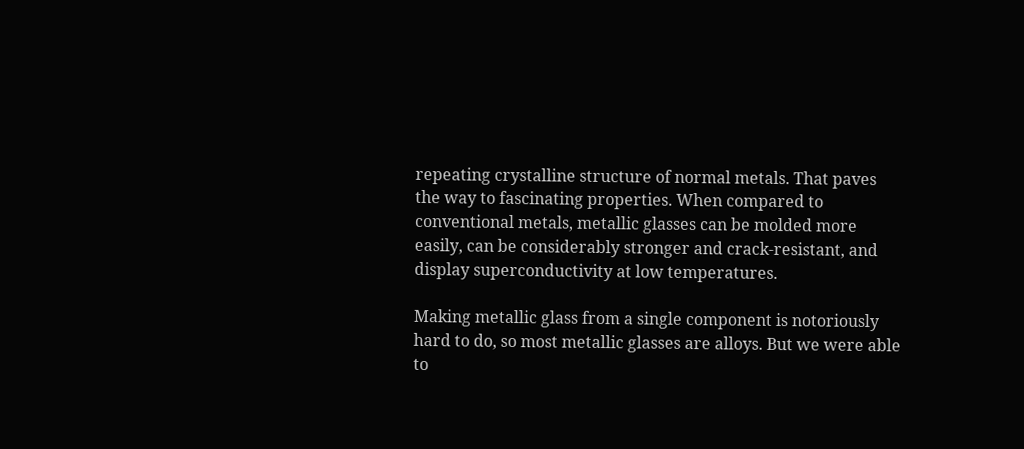repeating crystalline structure of normal metals. That paves the way to fascinating properties. When compared to conventional metals, metallic glasses can be molded more easily, can be considerably stronger and crack-resistant, and display superconductivity at low temperatures.

Making metallic glass from a single component is notoriously hard to do, so most metallic glasses are alloys. But we were able to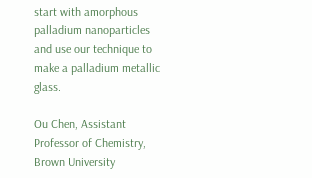start with amorphous palladium nanoparticles and use our technique to make a palladium metallic glass.

Ou Chen, Assistant Professor of Chemistry, Brown University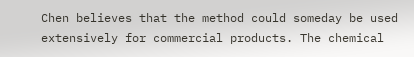Chen believes that the method could someday be used extensively for commercial products. The chemical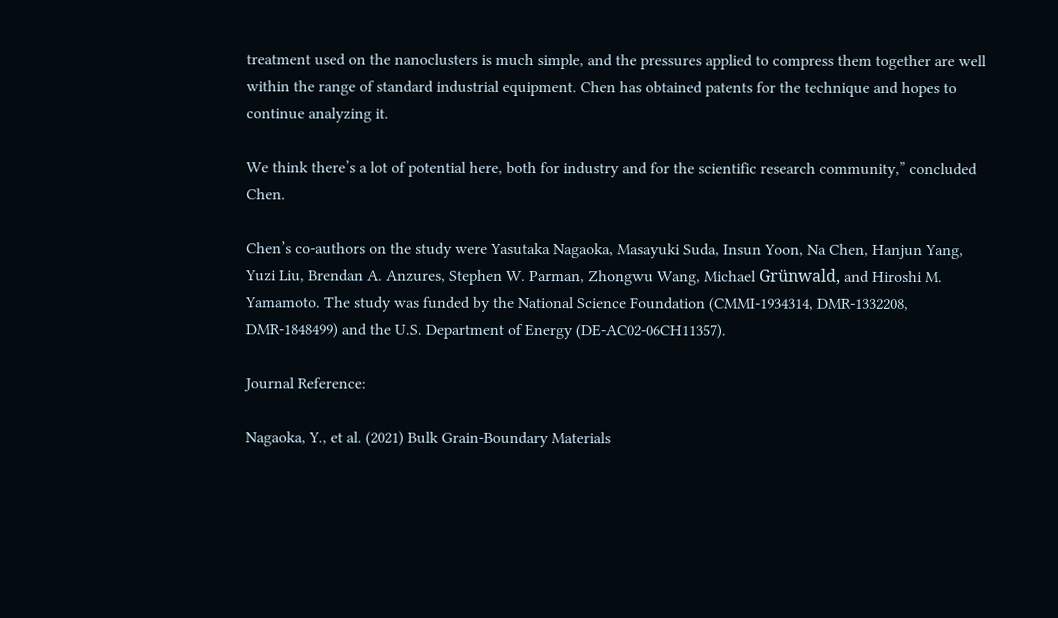treatment used on the nanoclusters is much simple, and the pressures applied to compress them together are well within the range of standard industrial equipment. Chen has obtained patents for the technique and hopes to continue analyzing it.

We think there’s a lot of potential here, both for industry and for the scientific research community,” concluded Chen.

Chen’s co-authors on the study were Yasutaka Nagaoka, Masayuki Suda, Insun Yoon, Na Chen, Hanjun Yang, Yuzi Liu, Brendan A. Anzures, Stephen W. Parman, Zhongwu Wang, Michael Grünwald, and Hiroshi M. Yamamoto. The study was funded by the National Science Foundation (CMMI-1934314, DMR-1332208, DMR-1848499) and the U.S. Department of Energy (DE-AC02-06CH11357).

Journal Reference:

Nagaoka, Y., et al. (2021) Bulk Grain-Boundary Materials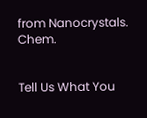from Nanocrystals. Chem.


Tell Us What You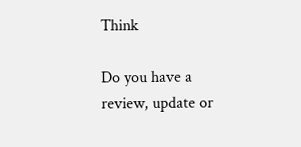Think

Do you have a review, update or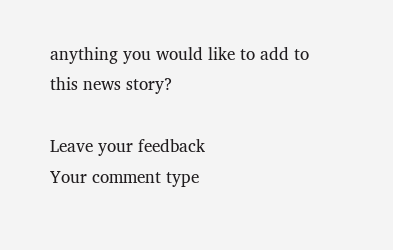anything you would like to add to this news story?

Leave your feedback
Your comment type